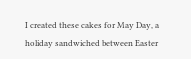I created these cakes for May Day, a holiday sandwiched between Easter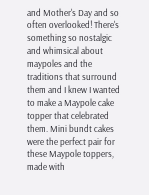and Mother's Day and so often overlooked! There's something so nostalgic and whimsical about maypoles and the traditions that surround them and I knew I wanted to make a Maypole cake topper that celebrated them. Mini bundt cakes were the perfect pair for these Maypole toppers, made with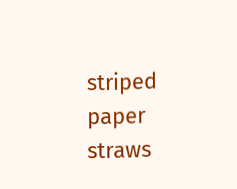striped paper straws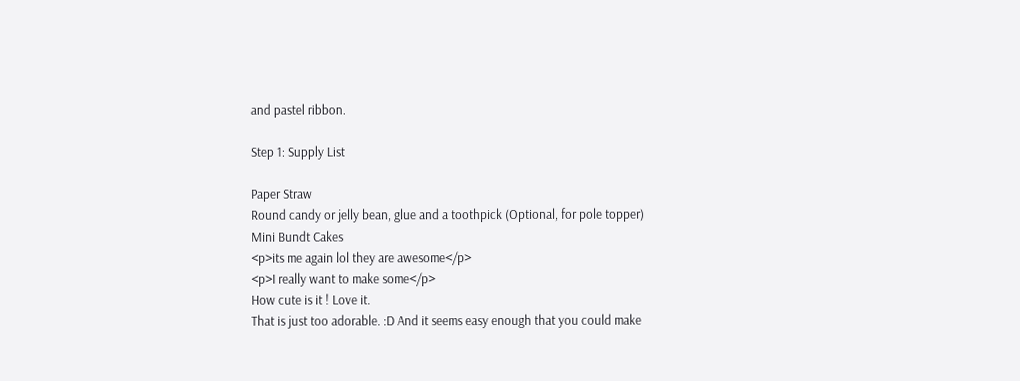and pastel ribbon.

Step 1: Supply List

Paper Straw
Round candy or jelly bean, glue and a toothpick (Optional, for pole topper)
Mini Bundt Cakes
<p>its me again lol they are awesome</p>
<p>I really want to make some</p>
How cute is it ! Love it.
That is just too adorable. :D And it seems easy enough that you could make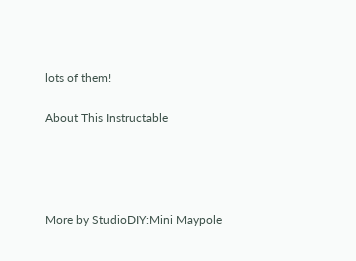lots of them!

About This Instructable




More by StudioDIY:Mini Maypole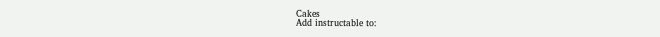Cakes
Add instructable to: